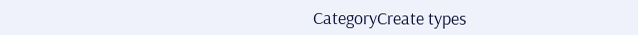CategoryCreate types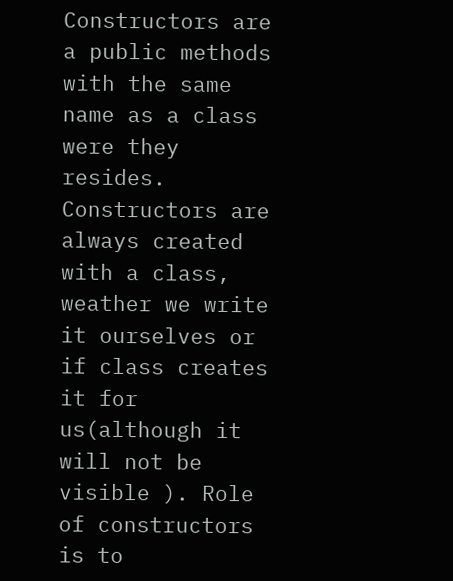Constructors are a public methods with the same name as a class were they resides. Constructors are always created with a class, weather we write it ourselves or if class creates it for us(although it will not be visible ). Role of constructors is to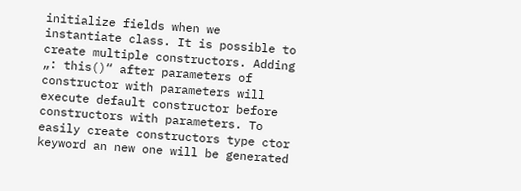initialize fields when we instantiate class. It is possible to create multiple constructors. Adding „: this()“ after parameters of constructor with parameters will execute default constructor before constructors with parameters. To easily create constructors type ctor keyword an new one will be generated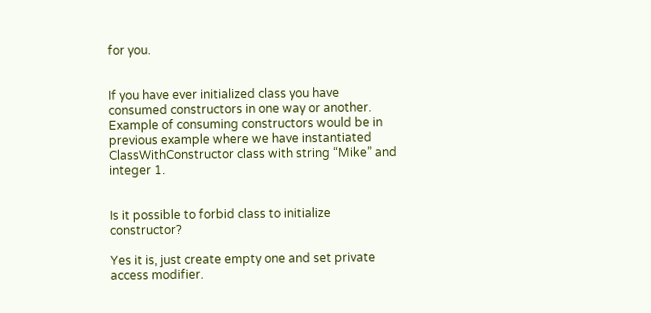for you.


If you have ever initialized class you have consumed constructors in one way or another. Example of consuming constructors would be in previous example where we have instantiated ClassWithConstructor class with string “Mike” and integer 1.


Is it possible to forbid class to initialize constructor?

Yes it is, just create empty one and set private access modifier.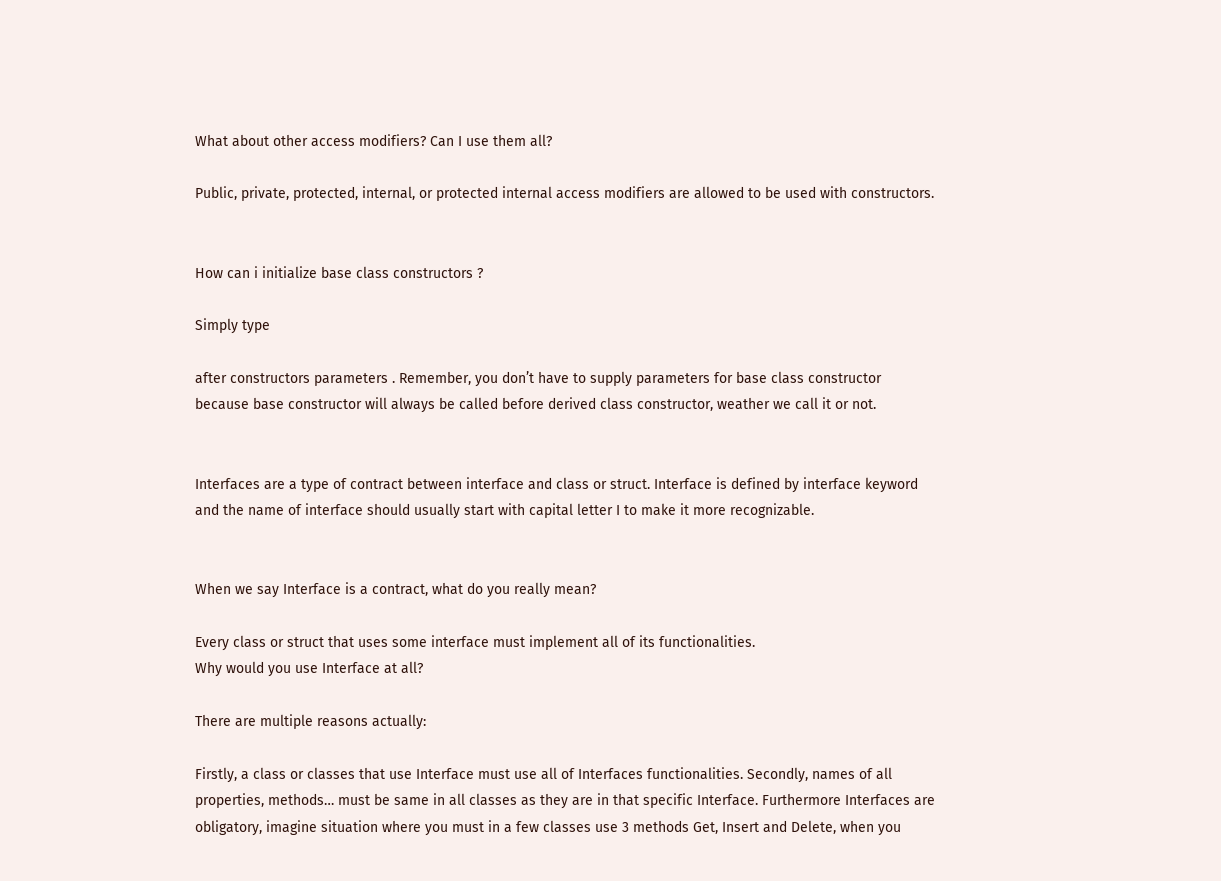What about other access modifiers? Can I use them all?

Public, private, protected, internal, or protected internal access modifiers are allowed to be used with constructors.


How can i initialize base class constructors ?

Simply type

after constructors parameters . Remember, you don’t have to supply parameters for base class constructor  because base constructor will always be called before derived class constructor, weather we call it or not.


Interfaces are a type of contract between interface and class or struct. Interface is defined by interface keyword and the name of interface should usually start with capital letter I to make it more recognizable.


When we say Interface is a contract, what do you really mean?

Every class or struct that uses some interface must implement all of its functionalities.
Why would you use Interface at all?

There are multiple reasons actually:

Firstly, a class or classes that use Interface must use all of Interfaces functionalities. Secondly, names of all properties, methods… must be same in all classes as they are in that specific Interface. Furthermore Interfaces are obligatory, imagine situation where you must in a few classes use 3 methods Get, Insert and Delete, when you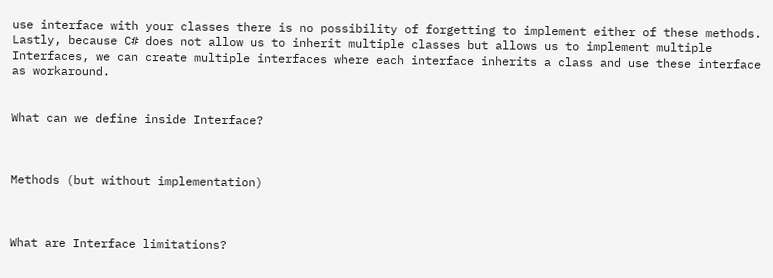use interface with your classes there is no possibility of forgetting to implement either of these methods. Lastly, because C# does not allow us to inherit multiple classes but allows us to implement multiple Interfaces, we can create multiple interfaces where each interface inherits a class and use these interface as workaround.


What can we define inside Interface?



Methods (but without implementation)



What are Interface limitations?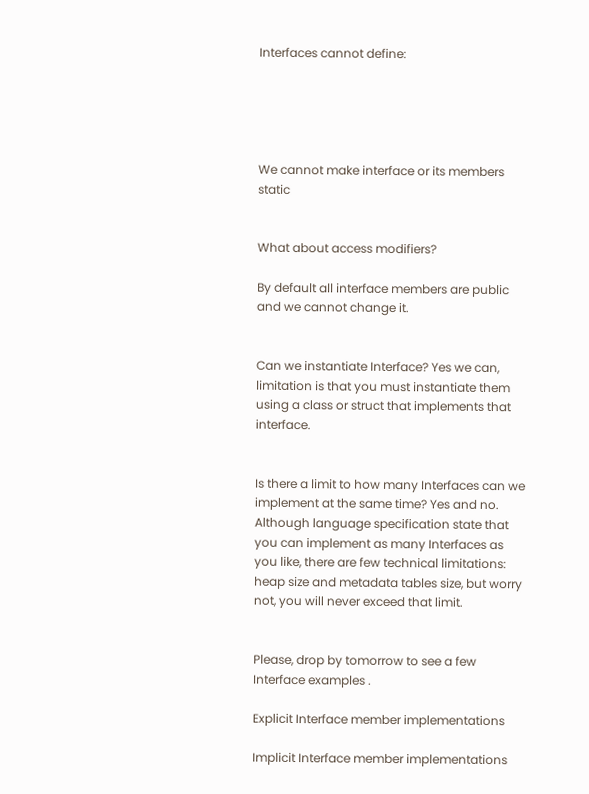Interfaces cannot define:





We cannot make interface or its members static


What about access modifiers?

By default all interface members are public and we cannot change it.


Can we instantiate Interface? Yes we can, limitation is that you must instantiate them using a class or struct that implements that interface.


Is there a limit to how many Interfaces can we implement at the same time? Yes and no. Although language specification state that you can implement as many Interfaces as you like, there are few technical limitations: heap size and metadata tables size, but worry not, you will never exceed that limit.


Please, drop by tomorrow to see a few Interface examples .

Explicit Interface member implementations

Implicit Interface member implementations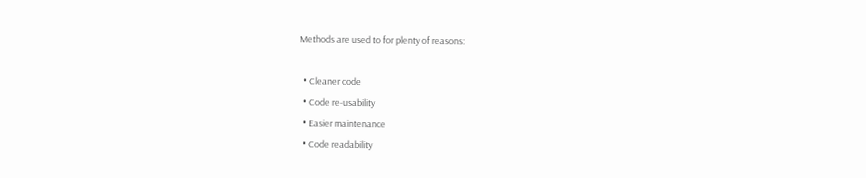Methods are used to for plenty of reasons:

  • Cleaner code
  • Code re-usability
  • Easier maintenance
  • Code readability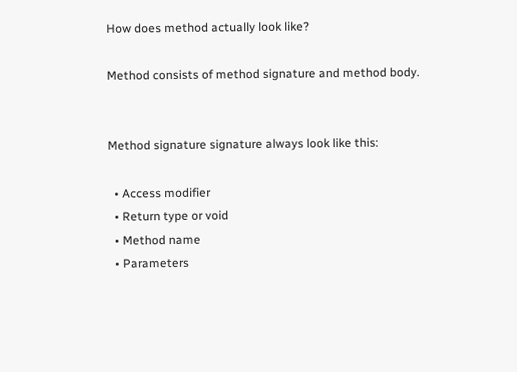How does method actually look like?

Method consists of method signature and method body.


Method signature signature always look like this:

  • Access modifier
  • Return type or void
  • Method name
  • Parameters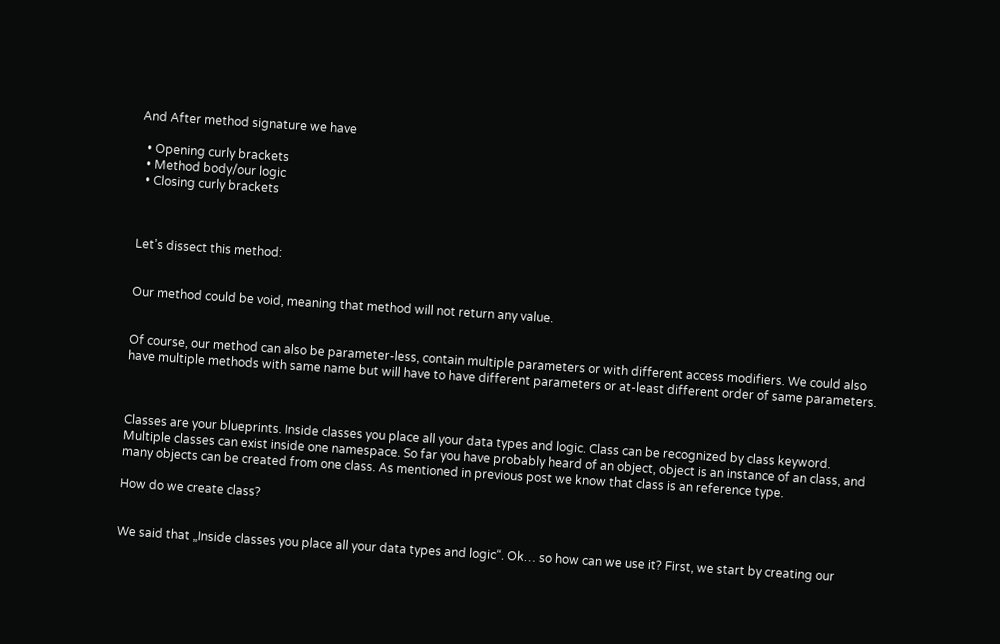And After method signature we have

  • Opening curly brackets
  • Method body/our logic
  • Closing curly brackets



Let’s dissect this method:


Our method could be void, meaning that method will not return any value.


Of course, our method can also be parameter-less, contain multiple parameters or with different access modifiers. We could also have multiple methods with same name but will have to have different parameters or at-least different order of same parameters.



Classes are your blueprints. Inside classes you place all your data types and logic. Class can be recognized by class keyword. Multiple classes can exist inside one namespace. So far you have probably heard of an object, object is an instance of an class, and many objects can be created from one class. As mentioned in previous post we know that class is an reference type.

How do we create class?


We said that „Inside classes you place all your data types and logic“. Ok… so how can we use it? First, we start by creating our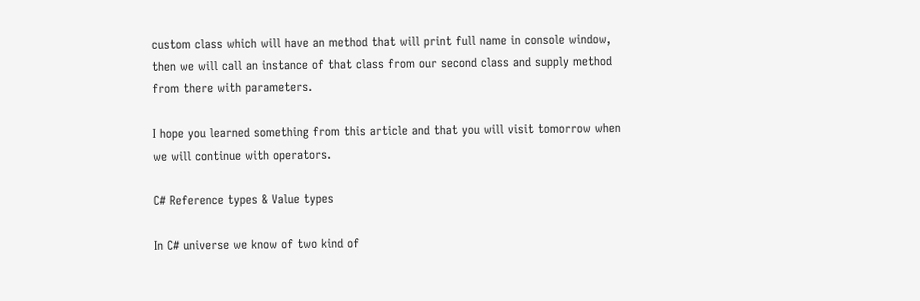custom class which will have an method that will print full name in console window, then we will call an instance of that class from our second class and supply method from there with parameters.

I hope you learned something from this article and that you will visit tomorrow when we will continue with operators.

C# Reference types & Value types

In C# universe we know of two kind of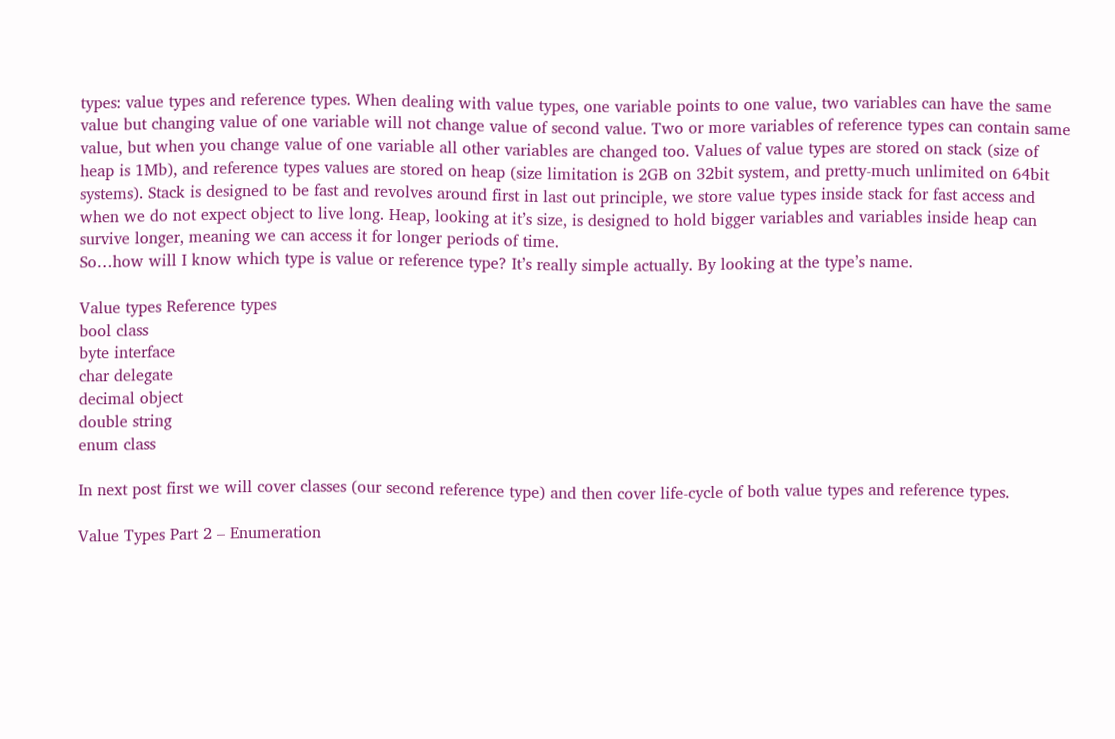types: value types and reference types. When dealing with value types, one variable points to one value, two variables can have the same value but changing value of one variable will not change value of second value. Two or more variables of reference types can contain same value, but when you change value of one variable all other variables are changed too. Values of value types are stored on stack (size of heap is 1Mb), and reference types values are stored on heap (size limitation is 2GB on 32bit system, and pretty-much unlimited on 64bit systems). Stack is designed to be fast and revolves around first in last out principle, we store value types inside stack for fast access and when we do not expect object to live long. Heap, looking at it’s size, is designed to hold bigger variables and variables inside heap can survive longer, meaning we can access it for longer periods of time.
So…how will I know which type is value or reference type? It’s really simple actually. By looking at the type’s name.

Value types Reference types
bool class
byte interface
char delegate
decimal object
double string
enum class

In next post first we will cover classes (our second reference type) and then cover life-cycle of both value types and reference types.

Value Types Part 2 – Enumeration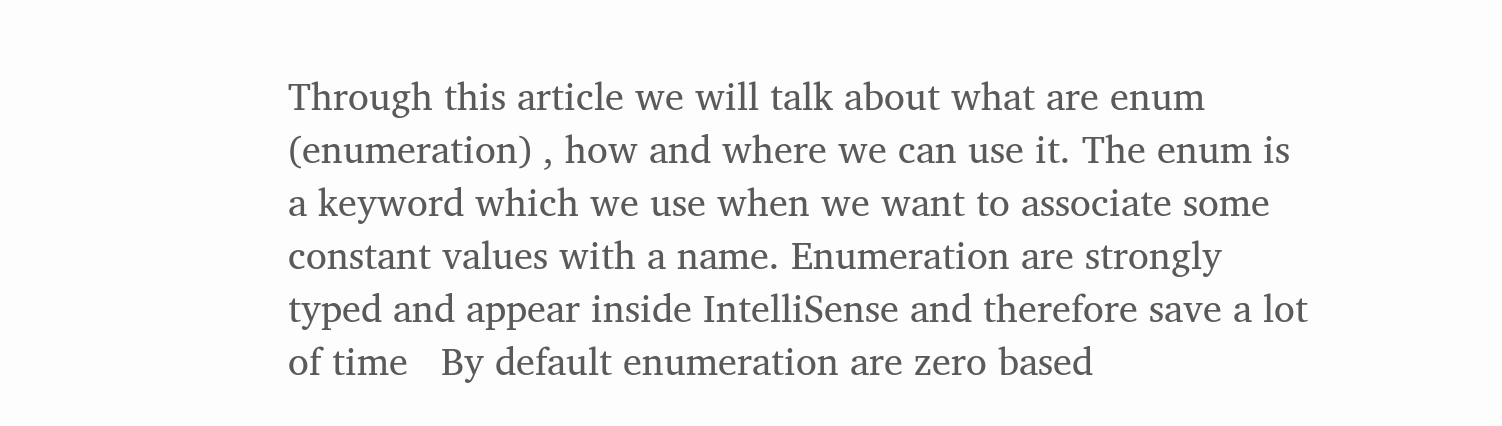Through this article we will talk about what are enum (enumeration) , how and where we can use it. The enum is a keyword which we use when we want to associate some constant values with a name. Enumeration are strongly typed and appear inside IntelliSense and therefore save a lot of time   By default enumeration are zero based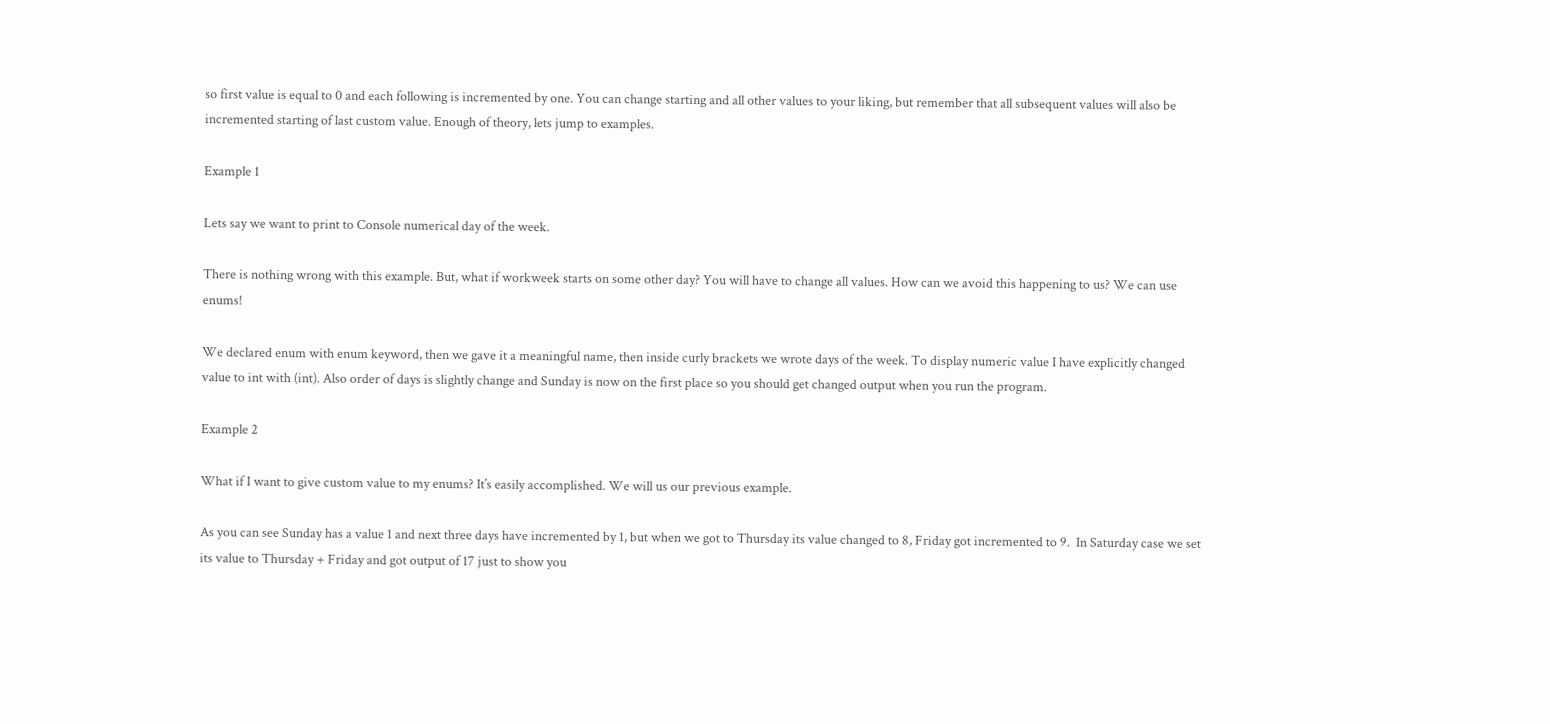so first value is equal to 0 and each following is incremented by one. You can change starting and all other values to your liking, but remember that all subsequent values will also be incremented starting of last custom value. Enough of theory, lets jump to examples.

Example 1

Lets say we want to print to Console numerical day of the week.

There is nothing wrong with this example. But, what if workweek starts on some other day? You will have to change all values. How can we avoid this happening to us? We can use enums!

We declared enum with enum keyword, then we gave it a meaningful name, then inside curly brackets we wrote days of the week. To display numeric value I have explicitly changed value to int with (int). Also order of days is slightly change and Sunday is now on the first place so you should get changed output when you run the program.

Example 2

What if I want to give custom value to my enums? It’s easily accomplished. We will us our previous example.

As you can see Sunday has a value 1 and next three days have incremented by 1, but when we got to Thursday its value changed to 8, Friday got incremented to 9.  In Saturday case we set its value to Thursday + Friday and got output of 17 just to show you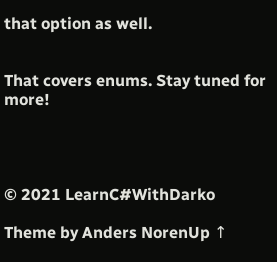that option as well.


That covers enums. Stay tuned for more!




© 2021 LearnC#WithDarko

Theme by Anders NorenUp ↑